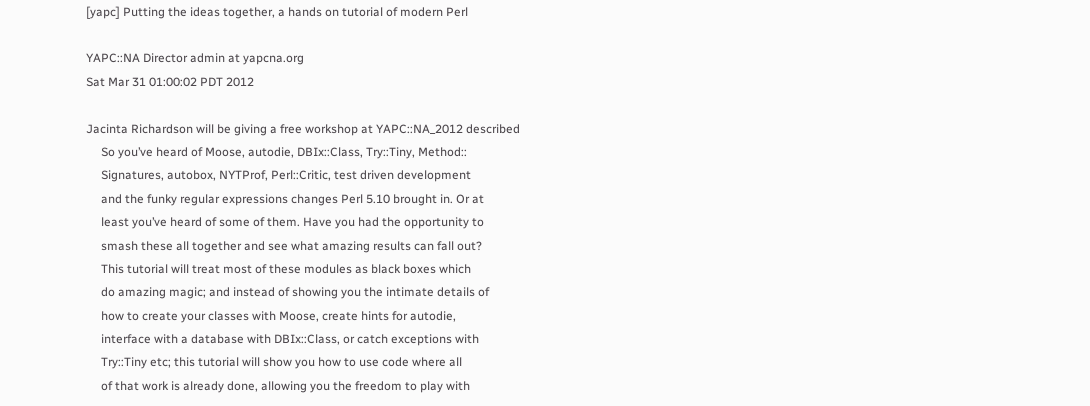[yapc] Putting the ideas together, a hands on tutorial of modern Perl

YAPC::NA Director admin at yapcna.org
Sat Mar 31 01:00:02 PDT 2012

Jacinta Richardson will be giving a free workshop at YAPC::NA_2012 described
     So you’ve heard of Moose, autodie, DBIx::Class, Try::Tiny, Method::
     Signatures, autobox, NYTProf, Perl::Critic, test driven development
     and the funky regular expressions changes Perl 5.10 brought in. Or at
     least you’ve heard of some of them. Have you had the opportunity to
     smash these all together and see what amazing results can fall out?
     This tutorial will treat most of these modules as black boxes which
     do amazing magic; and instead of showing you the intimate details of
     how to create your classes with Moose, create hints for autodie,
     interface with a database with DBIx::Class, or catch exceptions with
     Try::Tiny etc; this tutorial will show you how to use code where all
     of that work is already done, allowing you the freedom to play with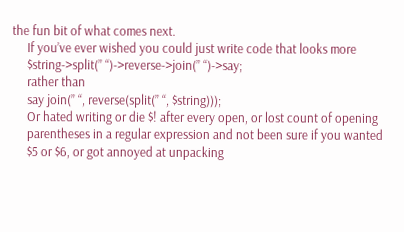the fun bit of what comes next.
     If you’ve ever wished you could just write code that looks more
     $string->split(” “)->reverse->join(” “)->say;
     rather than
     say join(” “, reverse(split(” “, $string)));
     Or hated writing or die $! after every open, or lost count of opening
     parentheses in a regular expression and not been sure if you wanted
     $5 or $6, or got annoyed at unpacking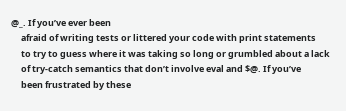@_. If you’ve ever been
     afraid of writing tests or littered your code with print statements
     to try to guess where it was taking so long or grumbled about a lack
     of try-catch semantics that don’t involve eval and $@. If you’ve
     been frustrated by these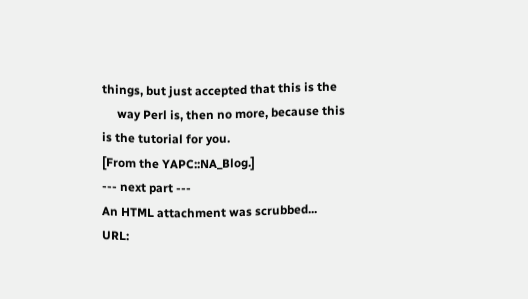things, but just accepted that this is the
     way Perl is, then no more, because this is the tutorial for you.
[From the YAPC::NA_Blog.]
--- next part ---
An HTML attachment was scrubbed...
URL: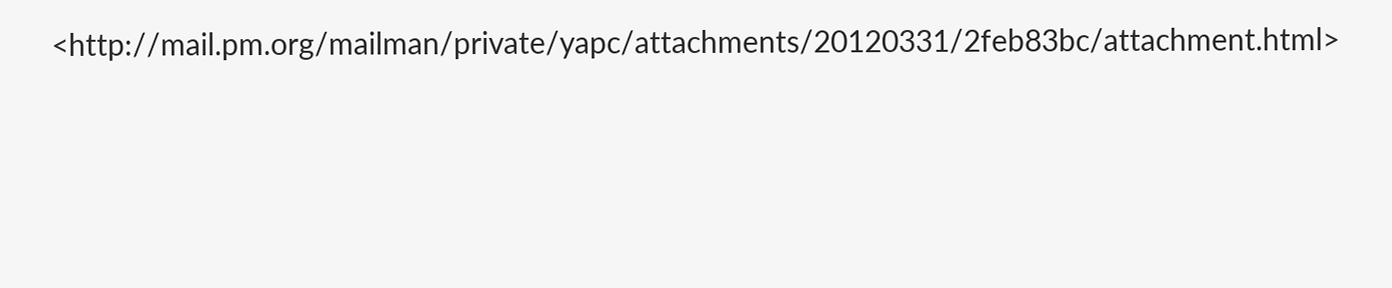<http://mail.pm.org/mailman/private/yapc/attachments/20120331/2feb83bc/attachment.html>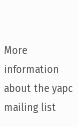More information about the yapc mailing list